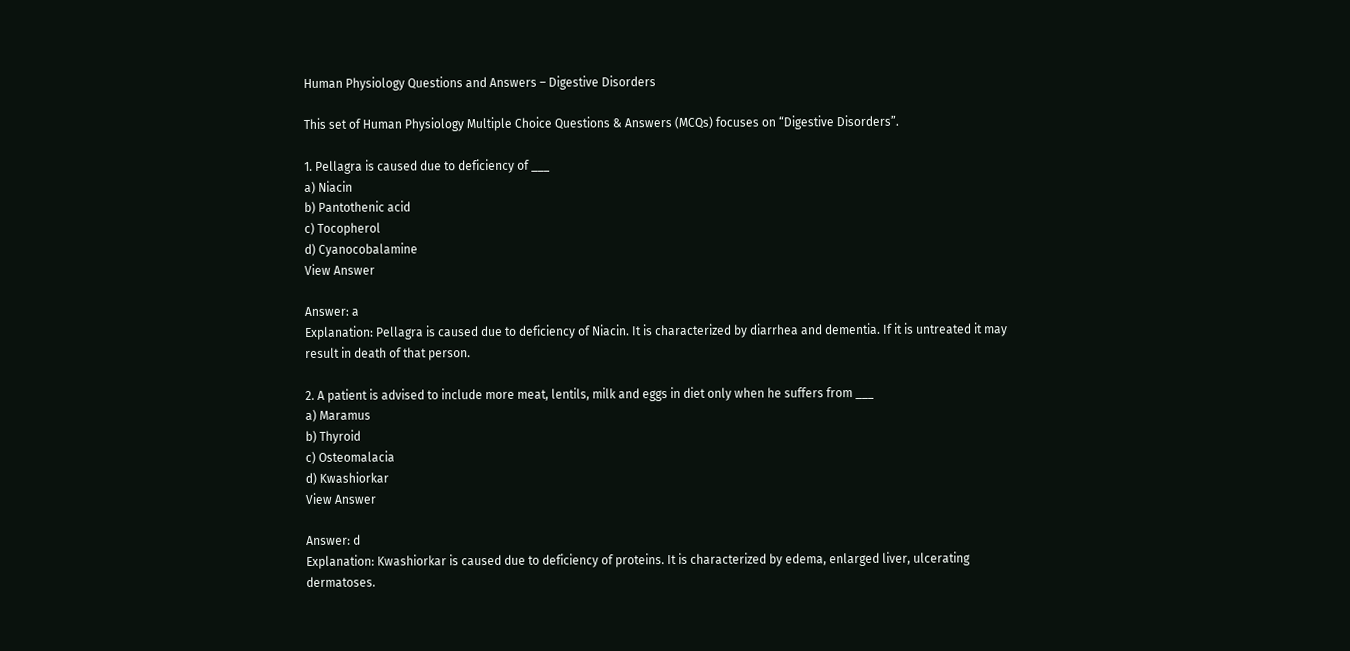Human Physiology Questions and Answers – Digestive Disorders

This set of Human Physiology Multiple Choice Questions & Answers (MCQs) focuses on “Digestive Disorders”.

1. Pellagra is caused due to deficiency of ___
a) Niacin
b) Pantothenic acid
c) Tocopherol
d) Cyanocobalamine
View Answer

Answer: a
Explanation: Pellagra is caused due to deficiency of Niacin. It is characterized by diarrhea and dementia. If it is untreated it may result in death of that person.

2. A patient is advised to include more meat, lentils, milk and eggs in diet only when he suffers from ___
a) Maramus
b) Thyroid
c) Osteomalacia
d) Kwashiorkar
View Answer

Answer: d
Explanation: Kwashiorkar is caused due to deficiency of proteins. It is characterized by edema, enlarged liver, ulcerating dermatoses.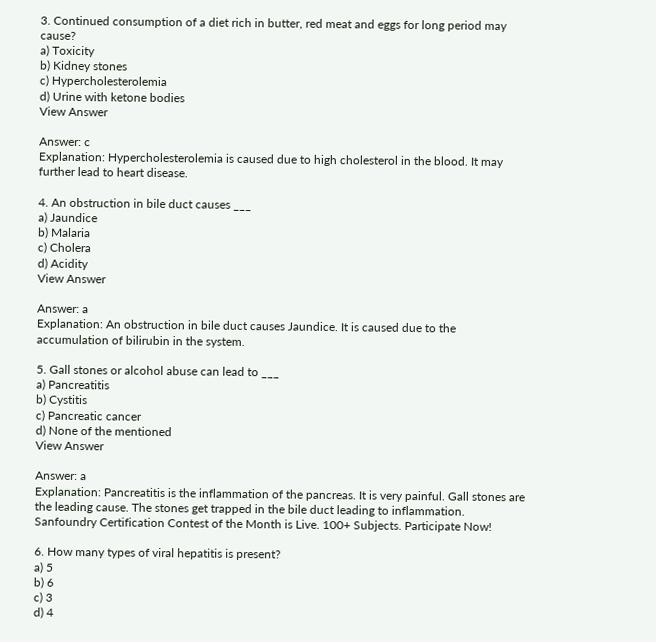3. Continued consumption of a diet rich in butter, red meat and eggs for long period may cause?
a) Toxicity
b) Kidney stones
c) Hypercholesterolemia
d) Urine with ketone bodies
View Answer

Answer: c
Explanation: Hypercholesterolemia is caused due to high cholesterol in the blood. It may further lead to heart disease.

4. An obstruction in bile duct causes ___
a) Jaundice
b) Malaria
c) Cholera
d) Acidity
View Answer

Answer: a
Explanation: An obstruction in bile duct causes Jaundice. It is caused due to the accumulation of bilirubin in the system.

5. Gall stones or alcohol abuse can lead to ___
a) Pancreatitis
b) Cystitis
c) Pancreatic cancer
d) None of the mentioned
View Answer

Answer: a
Explanation: Pancreatitis is the inflammation of the pancreas. It is very painful. Gall stones are the leading cause. The stones get trapped in the bile duct leading to inflammation.
Sanfoundry Certification Contest of the Month is Live. 100+ Subjects. Participate Now!

6. How many types of viral hepatitis is present?
a) 5
b) 6
c) 3
d) 4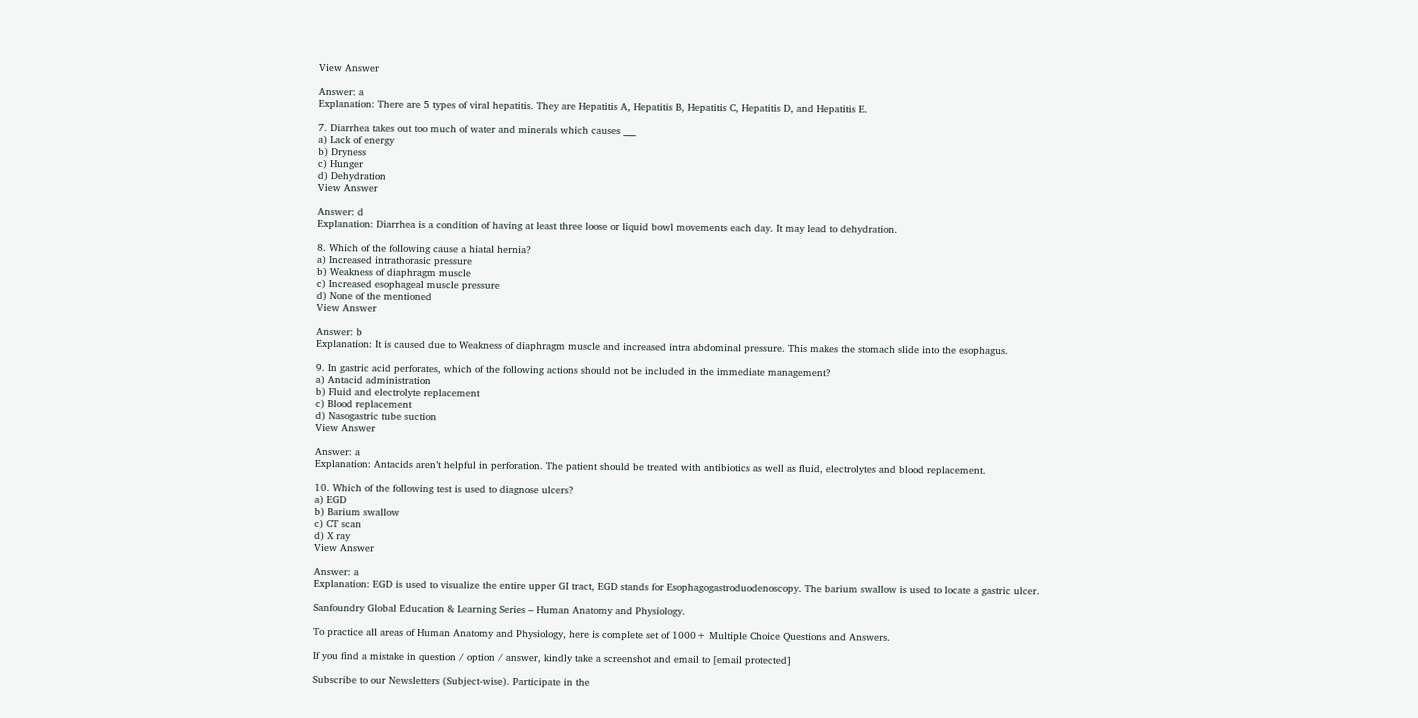View Answer

Answer: a
Explanation: There are 5 types of viral hepatitis. They are Hepatitis A, Hepatitis B, Hepatitis C, Hepatitis D, and Hepatitis E.

7. Diarrhea takes out too much of water and minerals which causes ___
a) Lack of energy
b) Dryness
c) Hunger
d) Dehydration
View Answer

Answer: d
Explanation: Diarrhea is a condition of having at least three loose or liquid bowl movements each day. It may lead to dehydration.

8. Which of the following cause a hiatal hernia?
a) Increased intrathorasic pressure
b) Weakness of diaphragm muscle
c) Increased esophageal muscle pressure
d) None of the mentioned
View Answer

Answer: b
Explanation: It is caused due to Weakness of diaphragm muscle and increased intra abdominal pressure. This makes the stomach slide into the esophagus.

9. In gastric acid perforates, which of the following actions should not be included in the immediate management?
a) Antacid administration
b) Fluid and electrolyte replacement
c) Blood replacement
d) Nasogastric tube suction
View Answer

Answer: a
Explanation: Antacids aren’t helpful in perforation. The patient should be treated with antibiotics as well as fluid, electrolytes and blood replacement.

10. Which of the following test is used to diagnose ulcers?
a) EGD
b) Barium swallow
c) CT scan
d) X ray
View Answer

Answer: a
Explanation: EGD is used to visualize the entire upper GI tract, EGD stands for Esophagogastroduodenoscopy. The barium swallow is used to locate a gastric ulcer.

Sanfoundry Global Education & Learning Series – Human Anatomy and Physiology.

To practice all areas of Human Anatomy and Physiology, here is complete set of 1000+ Multiple Choice Questions and Answers.

If you find a mistake in question / option / answer, kindly take a screenshot and email to [email protected]

Subscribe to our Newsletters (Subject-wise). Participate in the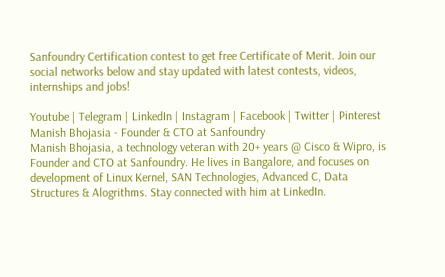Sanfoundry Certification contest to get free Certificate of Merit. Join our social networks below and stay updated with latest contests, videos, internships and jobs!

Youtube | Telegram | LinkedIn | Instagram | Facebook | Twitter | Pinterest
Manish Bhojasia - Founder & CTO at Sanfoundry
Manish Bhojasia, a technology veteran with 20+ years @ Cisco & Wipro, is Founder and CTO at Sanfoundry. He lives in Bangalore, and focuses on development of Linux Kernel, SAN Technologies, Advanced C, Data Structures & Alogrithms. Stay connected with him at LinkedIn.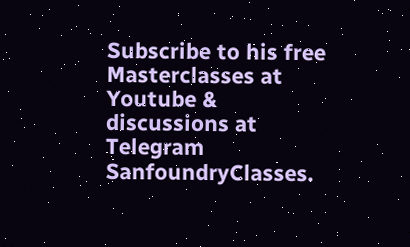Subscribe to his free Masterclasses at Youtube & discussions at Telegram SanfoundryClasses.